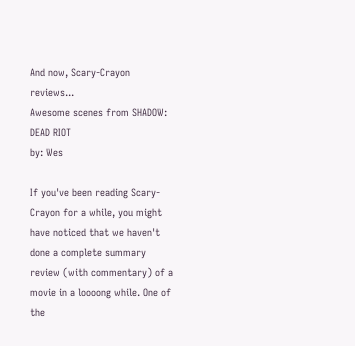And now, Scary-Crayon reviews...
Awesome scenes from SHADOW: DEAD RIOT
by: Wes

If you've been reading Scary-Crayon for a while, you might have noticed that we haven't done a complete summary review (with commentary) of a movie in a loooong while. One of the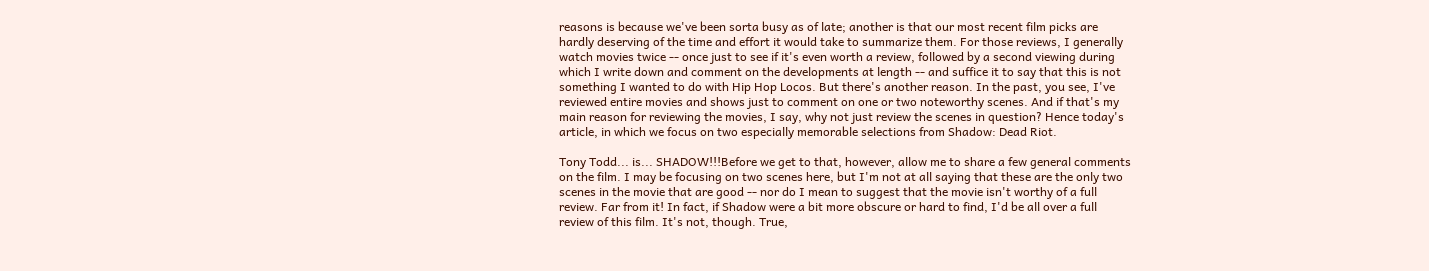reasons is because we've been sorta busy as of late; another is that our most recent film picks are hardly deserving of the time and effort it would take to summarize them. For those reviews, I generally watch movies twice -- once just to see if it's even worth a review, followed by a second viewing during which I write down and comment on the developments at length -- and suffice it to say that this is not something I wanted to do with Hip Hop Locos. But there's another reason. In the past, you see, I've reviewed entire movies and shows just to comment on one or two noteworthy scenes. And if that's my main reason for reviewing the movies, I say, why not just review the scenes in question? Hence today's article, in which we focus on two especially memorable selections from Shadow: Dead Riot.

Tony Todd... is... SHADOW!!!Before we get to that, however, allow me to share a few general comments on the film. I may be focusing on two scenes here, but I'm not at all saying that these are the only two scenes in the movie that are good -- nor do I mean to suggest that the movie isn't worthy of a full review. Far from it! In fact, if Shadow were a bit more obscure or hard to find, I'd be all over a full review of this film. It's not, though. True,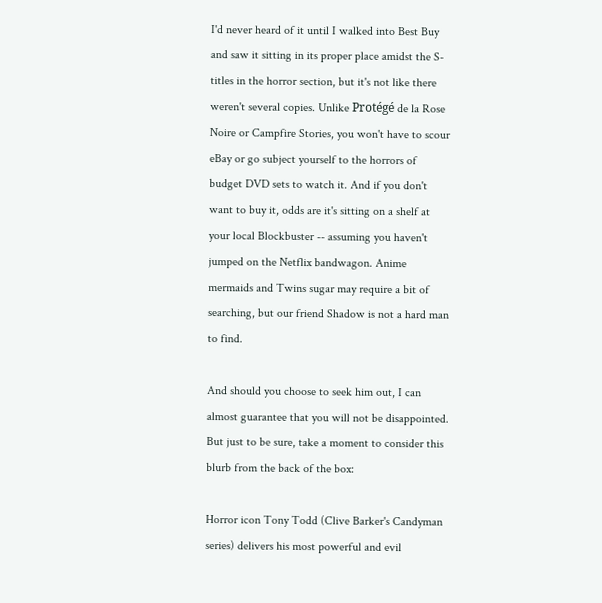I'd never heard of it until I walked into Best Buy and saw it sitting in its proper place amidst the S- titles in the horror section, but it's not like there weren't several copies. Unlike Protégé de la Rose Noire or Campfire Stories, you won't have to scour eBay or go subject yourself to the horrors of budget DVD sets to watch it. And if you don't want to buy it, odds are it's sitting on a shelf at your local Blockbuster -- assuming you haven't jumped on the Netflix bandwagon. Anime mermaids and Twins sugar may require a bit of searching, but our friend Shadow is not a hard man to find.

And should you choose to seek him out, I can almost guarantee that you will not be disappointed. But just to be sure, take a moment to consider this blurb from the back of the box:

Horror icon Tony Todd (Clive Barker's Candyman series) delivers his most powerful and evil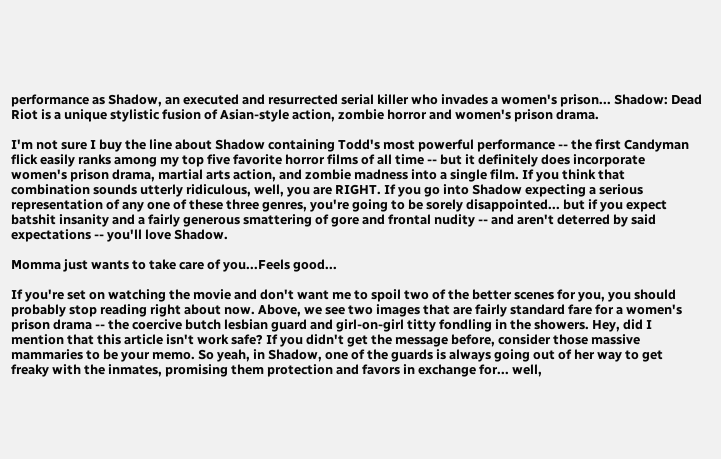performance as Shadow, an executed and resurrected serial killer who invades a women's prison... Shadow: Dead Riot is a unique stylistic fusion of Asian-style action, zombie horror and women's prison drama.

I'm not sure I buy the line about Shadow containing Todd's most powerful performance -- the first Candyman flick easily ranks among my top five favorite horror films of all time -- but it definitely does incorporate women's prison drama, martial arts action, and zombie madness into a single film. If you think that combination sounds utterly ridiculous, well, you are RIGHT. If you go into Shadow expecting a serious representation of any one of these three genres, you're going to be sorely disappointed... but if you expect batshit insanity and a fairly generous smattering of gore and frontal nudity -- and aren't deterred by said expectations -- you'll love Shadow.

Momma just wants to take care of you...Feels good...

If you're set on watching the movie and don't want me to spoil two of the better scenes for you, you should probably stop reading right about now. Above, we see two images that are fairly standard fare for a women's prison drama -- the coercive butch lesbian guard and girl-on-girl titty fondling in the showers. Hey, did I mention that this article isn't work safe? If you didn't get the message before, consider those massive mammaries to be your memo. So yeah, in Shadow, one of the guards is always going out of her way to get freaky with the inmates, promising them protection and favors in exchange for... well,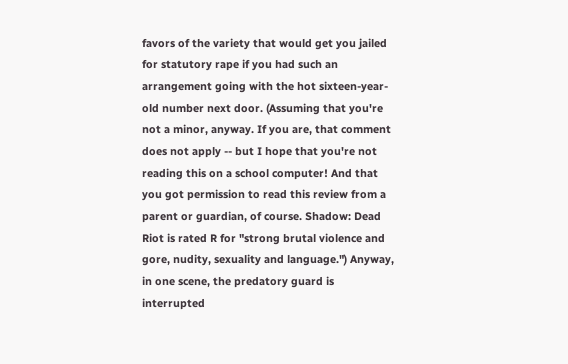favors of the variety that would get you jailed for statutory rape if you had such an arrangement going with the hot sixteen-year-old number next door. (Assuming that you're not a minor, anyway. If you are, that comment does not apply -- but I hope that you're not reading this on a school computer! And that you got permission to read this review from a parent or guardian, of course. Shadow: Dead Riot is rated R for "strong brutal violence and gore, nudity, sexuality and language.") Anyway, in one scene, the predatory guard is interrupted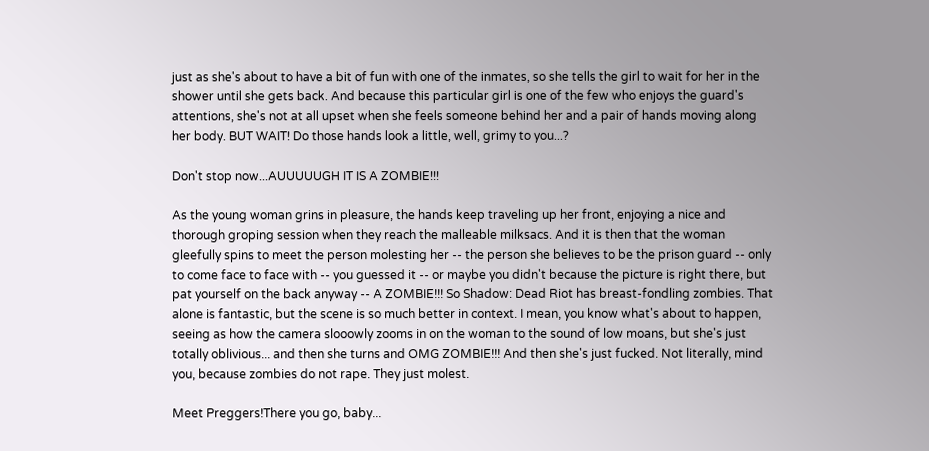just as she's about to have a bit of fun with one of the inmates, so she tells the girl to wait for her in the shower until she gets back. And because this particular girl is one of the few who enjoys the guard's attentions, she's not at all upset when she feels someone behind her and a pair of hands moving along her body. BUT WAIT! Do those hands look a little, well, grimy to you...?

Don't stop now...AUUUUUGH IT IS A ZOMBIE!!!

As the young woman grins in pleasure, the hands keep traveling up her front, enjoying a nice and thorough groping session when they reach the malleable milksacs. And it is then that the woman gleefully spins to meet the person molesting her -- the person she believes to be the prison guard -- only to come face to face with -- you guessed it -- or maybe you didn't because the picture is right there, but pat yourself on the back anyway -- A ZOMBIE!!! So Shadow: Dead Riot has breast-fondling zombies. That alone is fantastic, but the scene is so much better in context. I mean, you know what's about to happen, seeing as how the camera slooowly zooms in on the woman to the sound of low moans, but she's just totally oblivious... and then she turns and OMG ZOMBIE!!! And then she's just fucked. Not literally, mind you, because zombies do not rape. They just molest.

Meet Preggers!There you go, baby...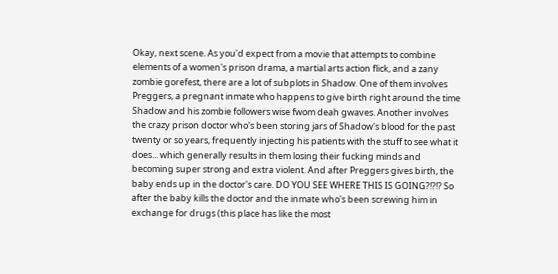Okay, next scene. As you'd expect from a movie that attempts to combine elements of a women's prison drama, a martial arts action flick, and a zany zombie gorefest, there are a lot of subplots in Shadow. One of them involves Preggers, a pregnant inmate who happens to give birth right around the time Shadow and his zombie followers wise fwom deah gwaves. Another involves the crazy prison doctor who's been storing jars of Shadow's blood for the past twenty or so years, frequently injecting his patients with the stuff to see what it does... which generally results in them losing their fucking minds and becoming super strong and extra violent. And after Preggers gives birth, the baby ends up in the doctor's care. DO YOU SEE WHERE THIS IS GOING?!?!? So after the baby kills the doctor and the inmate who's been screwing him in exchange for drugs (this place has like the most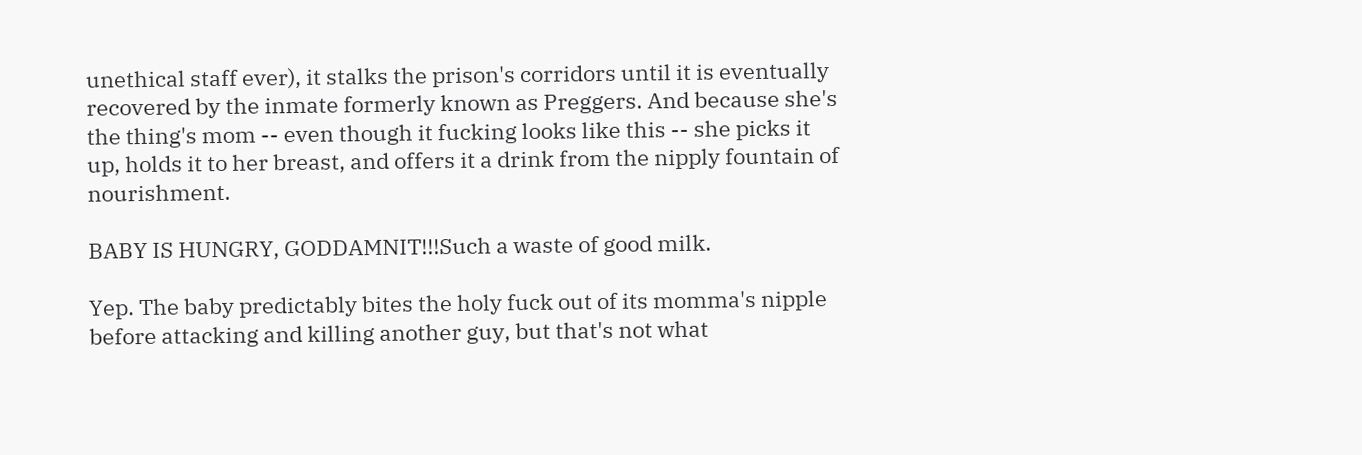unethical staff ever), it stalks the prison's corridors until it is eventually recovered by the inmate formerly known as Preggers. And because she's the thing's mom -- even though it fucking looks like this -- she picks it up, holds it to her breast, and offers it a drink from the nipply fountain of nourishment.

BABY IS HUNGRY, GODDAMNIT!!!Such a waste of good milk.

Yep. The baby predictably bites the holy fuck out of its momma's nipple before attacking and killing another guy, but that's not what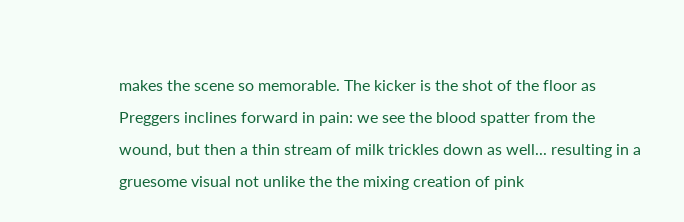makes the scene so memorable. The kicker is the shot of the floor as Preggers inclines forward in pain: we see the blood spatter from the wound, but then a thin stream of milk trickles down as well... resulting in a gruesome visual not unlike the the mixing creation of pink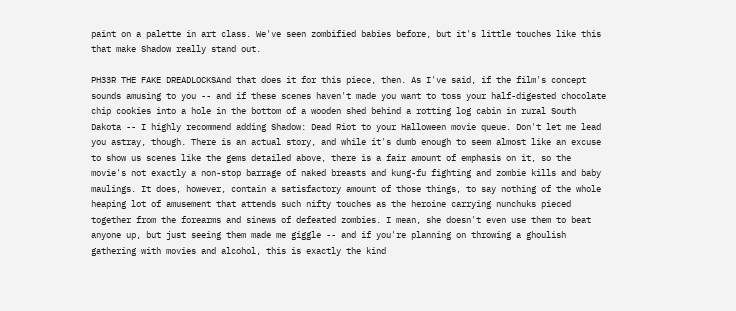paint on a palette in art class. We've seen zombified babies before, but it's little touches like this that make Shadow really stand out.

PH33R THE FAKE DREADLOCKSAnd that does it for this piece, then. As I've said, if the film's concept sounds amusing to you -- and if these scenes haven't made you want to toss your half-digested chocolate chip cookies into a hole in the bottom of a wooden shed behind a rotting log cabin in rural South Dakota -- I highly recommend adding Shadow: Dead Riot to your Halloween movie queue. Don't let me lead you astray, though. There is an actual story, and while it's dumb enough to seem almost like an excuse to show us scenes like the gems detailed above, there is a fair amount of emphasis on it, so the movie's not exactly a non-stop barrage of naked breasts and kung-fu fighting and zombie kills and baby maulings. It does, however, contain a satisfactory amount of those things, to say nothing of the whole heaping lot of amusement that attends such nifty touches as the heroine carrying nunchuks pieced together from the forearms and sinews of defeated zombies. I mean, she doesn't even use them to beat anyone up, but just seeing them made me giggle -- and if you're planning on throwing a ghoulish gathering with movies and alcohol, this is exactly the kind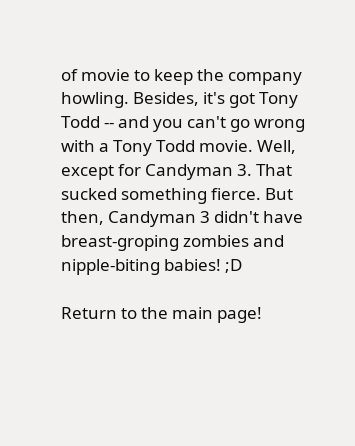of movie to keep the company howling. Besides, it's got Tony Todd -- and you can't go wrong with a Tony Todd movie. Well, except for Candyman 3. That sucked something fierce. But then, Candyman 3 didn't have breast-groping zombies and nipple-biting babies! ;D

Return to the main page!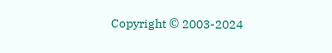Copyright © 2003-2024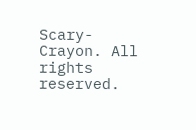Scary-Crayon. All rights reserved.